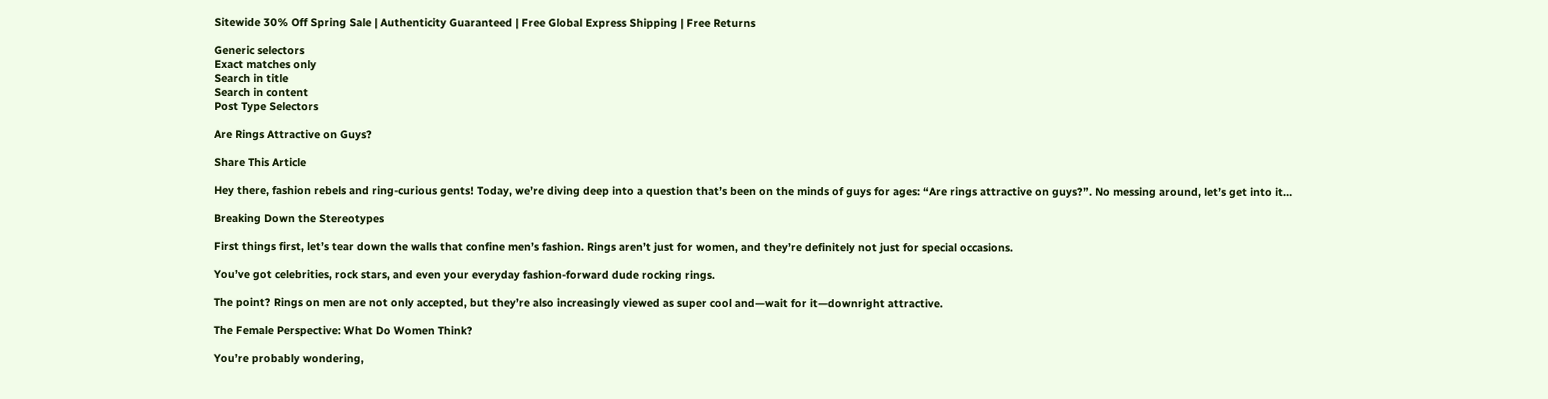Sitewide 30% Off Spring Sale | Authenticity Guaranteed | Free Global Express Shipping | Free Returns

Generic selectors
Exact matches only
Search in title
Search in content
Post Type Selectors

Are Rings Attractive on Guys?

Share This Article

Hey there, fashion rebels and ring-curious gents! Today, we’re diving deep into a question that’s been on the minds of guys for ages: “Are rings attractive on guys?”. No messing around, let’s get into it…

Breaking Down the Stereotypes

First things first, let’s tear down the walls that confine men’s fashion. Rings aren’t just for women, and they’re definitely not just for special occasions.

You’ve got celebrities, rock stars, and even your everyday fashion-forward dude rocking rings.

The point? Rings on men are not only accepted, but they’re also increasingly viewed as super cool and—wait for it—downright attractive.

The Female Perspective: What Do Women Think?

You’re probably wondering,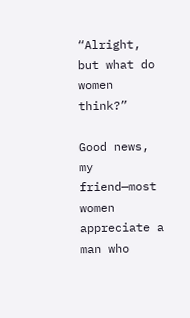“Alright, but what do women think?”

Good news, my friend—most women appreciate a man who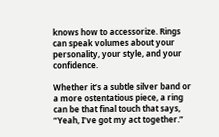knows how to accessorize. Rings can speak volumes about your personality, your style, and your confidence.

Whether it’s a subtle silver band or a more ostentatious piece, a ring can be that final touch that says, “Yeah, I’ve got my act together.”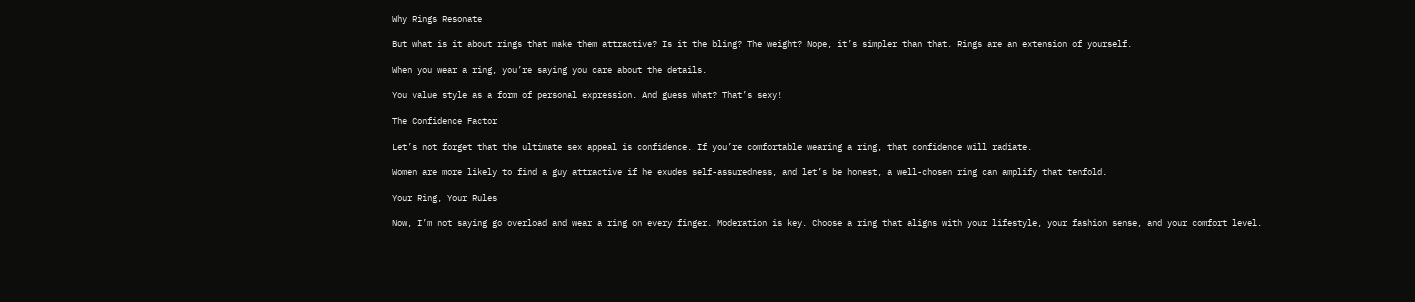Why Rings Resonate

But what is it about rings that make them attractive? Is it the bling? The weight? Nope, it’s simpler than that. Rings are an extension of yourself.

When you wear a ring, you’re saying you care about the details.

You value style as a form of personal expression. And guess what? That’s sexy!

The Confidence Factor

Let’s not forget that the ultimate sex appeal is confidence. If you’re comfortable wearing a ring, that confidence will radiate.

Women are more likely to find a guy attractive if he exudes self-assuredness, and let’s be honest, a well-chosen ring can amplify that tenfold.

Your Ring, Your Rules

Now, I’m not saying go overload and wear a ring on every finger. Moderation is key. Choose a ring that aligns with your lifestyle, your fashion sense, and your comfort level.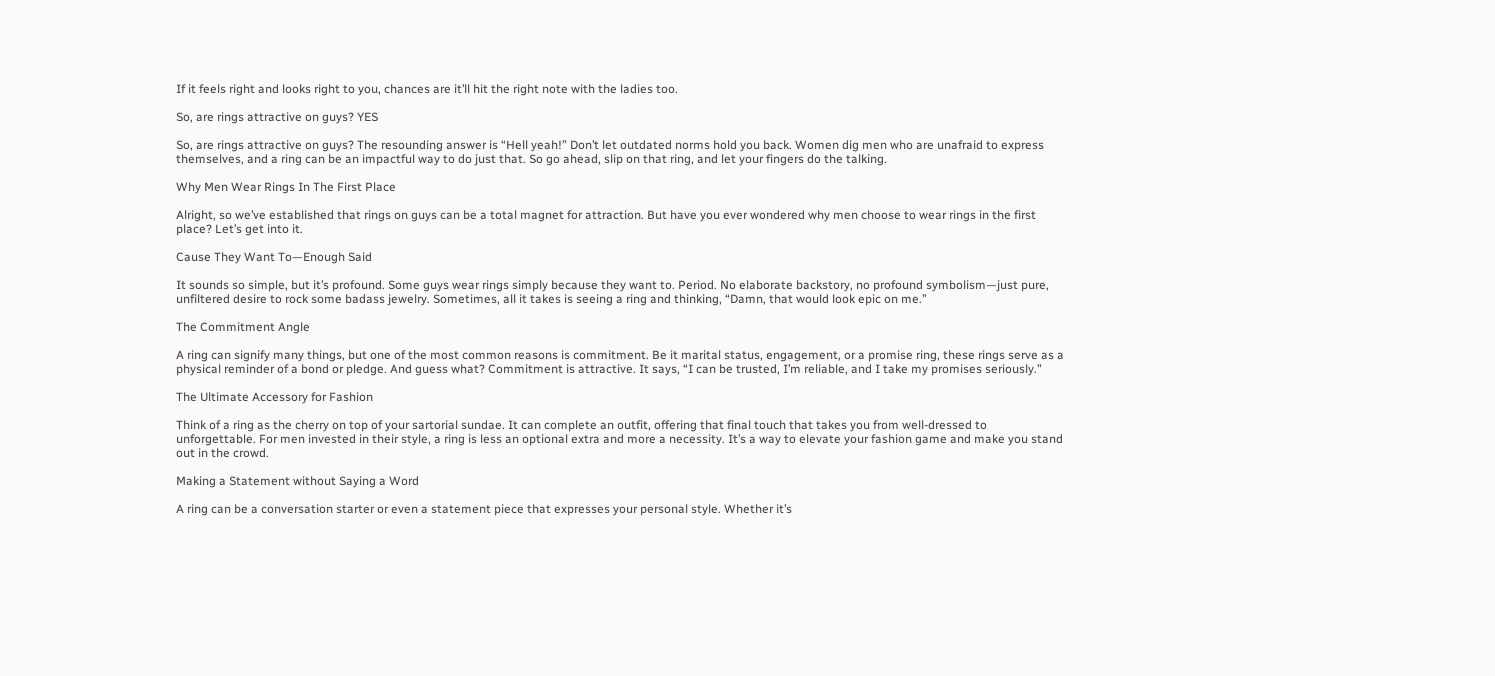If it feels right and looks right to you, chances are it’ll hit the right note with the ladies too.

So, are rings attractive on guys? YES

So, are rings attractive on guys? The resounding answer is “Hell yeah!” Don’t let outdated norms hold you back. Women dig men who are unafraid to express themselves, and a ring can be an impactful way to do just that. So go ahead, slip on that ring, and let your fingers do the talking.

Why Men Wear Rings In The First Place

Alright, so we’ve established that rings on guys can be a total magnet for attraction. But have you ever wondered why men choose to wear rings in the first place? Let’s get into it.

Cause They Want To—Enough Said

It sounds so simple, but it’s profound. Some guys wear rings simply because they want to. Period. No elaborate backstory, no profound symbolism—just pure, unfiltered desire to rock some badass jewelry. Sometimes, all it takes is seeing a ring and thinking, “Damn, that would look epic on me.”

The Commitment Angle

A ring can signify many things, but one of the most common reasons is commitment. Be it marital status, engagement, or a promise ring, these rings serve as a physical reminder of a bond or pledge. And guess what? Commitment is attractive. It says, “I can be trusted, I’m reliable, and I take my promises seriously.”

The Ultimate Accessory for Fashion

Think of a ring as the cherry on top of your sartorial sundae. It can complete an outfit, offering that final touch that takes you from well-dressed to unforgettable. For men invested in their style, a ring is less an optional extra and more a necessity. It’s a way to elevate your fashion game and make you stand out in the crowd.

Making a Statement without Saying a Word

A ring can be a conversation starter or even a statement piece that expresses your personal style. Whether it’s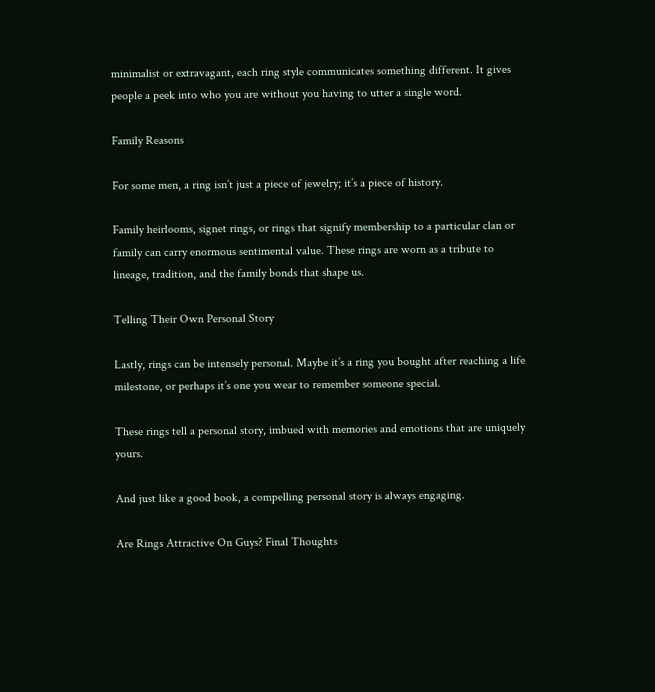minimalist or extravagant, each ring style communicates something different. It gives people a peek into who you are without you having to utter a single word.

Family Reasons

For some men, a ring isn’t just a piece of jewelry; it’s a piece of history.

Family heirlooms, signet rings, or rings that signify membership to a particular clan or family can carry enormous sentimental value. These rings are worn as a tribute to lineage, tradition, and the family bonds that shape us.

Telling Their Own Personal Story

Lastly, rings can be intensely personal. Maybe it’s a ring you bought after reaching a life milestone, or perhaps it’s one you wear to remember someone special.

These rings tell a personal story, imbued with memories and emotions that are uniquely yours.

And just like a good book, a compelling personal story is always engaging.

Are Rings Attractive On Guys? Final Thoughts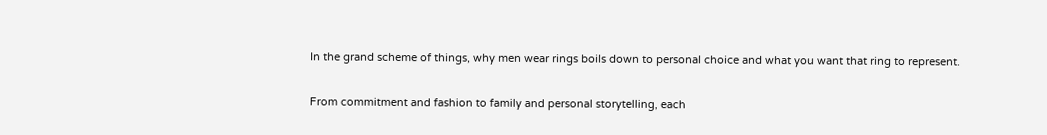In the grand scheme of things, why men wear rings boils down to personal choice and what you want that ring to represent.

From commitment and fashion to family and personal storytelling, each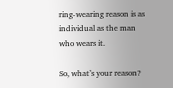ring-wearing reason is as individual as the man who wears it.

So, what’s your reason?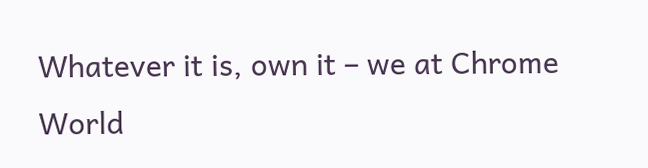Whatever it is, own it – we at Chrome World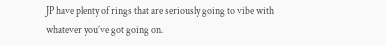JP have plenty of rings that are seriously going to vibe with whatever you’ve got going on.